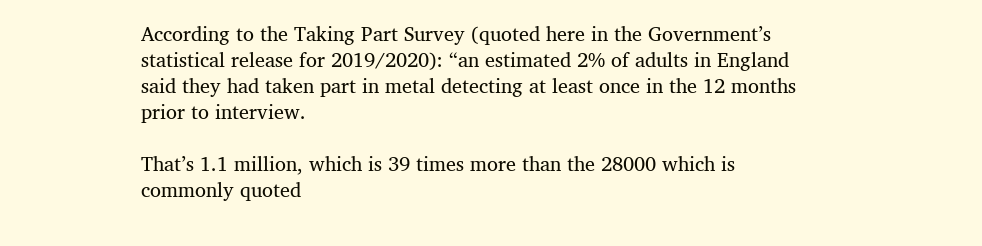According to the Taking Part Survey (quoted here in the Government’s statistical release for 2019/2020): “an estimated 2% of adults in England said they had taken part in metal detecting at least once in the 12 months prior to interview.

That’s 1.1 million, which is 39 times more than the 28000 which is commonly quoted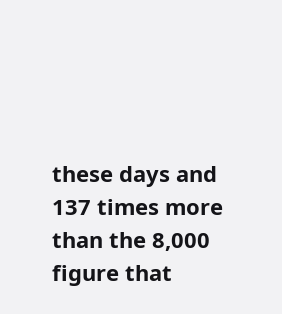these days and 137 times more than the 8,000 figure that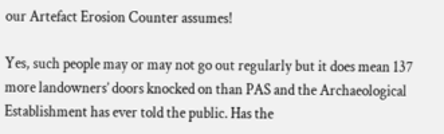our Artefact Erosion Counter assumes!

Yes, such people may or may not go out regularly but it does mean 137 more landowners’ doors knocked on than PAS and the Archaeological Establishment has ever told the public. Has the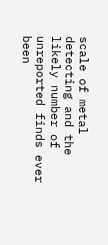scale of metal detecting and the likely number of unreported finds ever been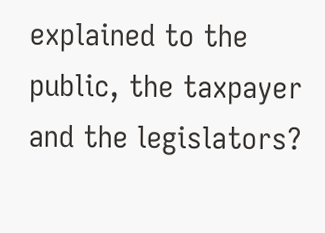explained to the public, the taxpayer and the legislators?